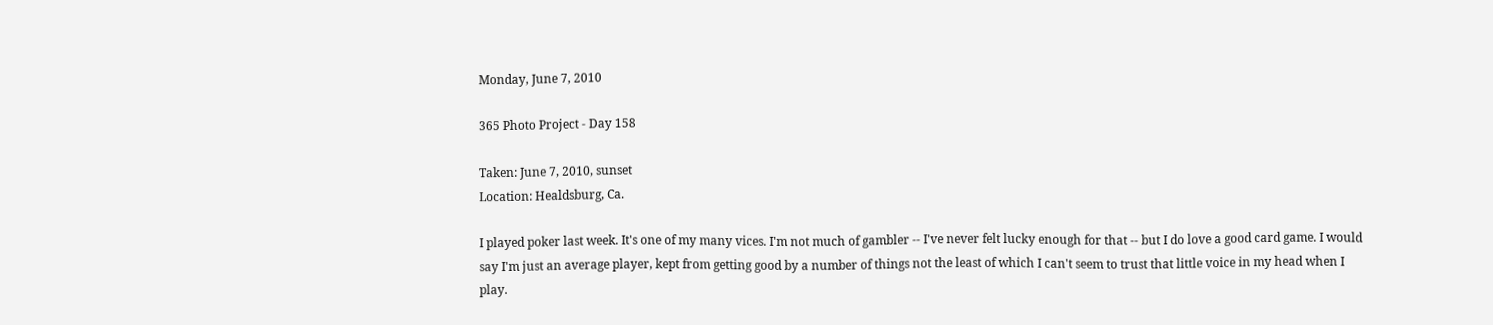Monday, June 7, 2010

365 Photo Project - Day 158

Taken: June 7, 2010, sunset
Location: Healdsburg, Ca.

I played poker last week. It's one of my many vices. I'm not much of gambler -- I've never felt lucky enough for that -- but I do love a good card game. I would say I'm just an average player, kept from getting good by a number of things not the least of which I can't seem to trust that little voice in my head when I play.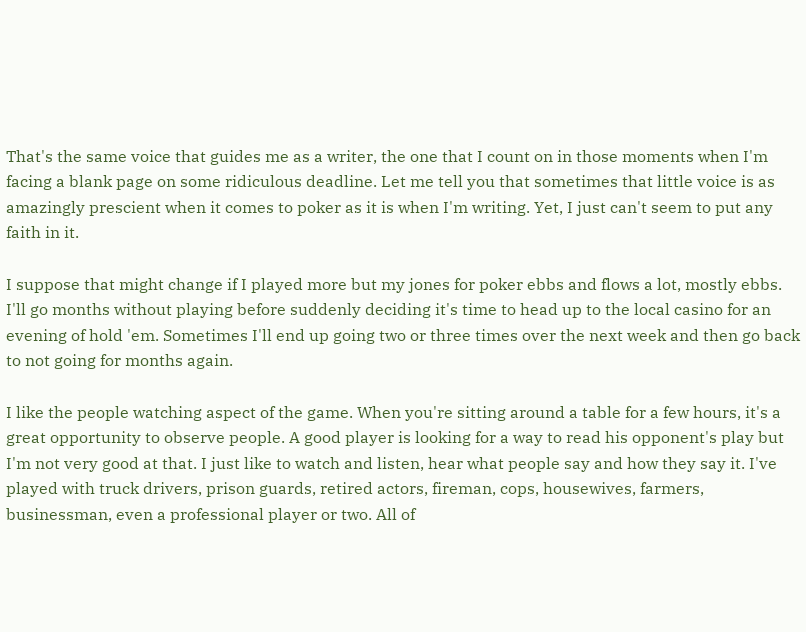That's the same voice that guides me as a writer, the one that I count on in those moments when I'm facing a blank page on some ridiculous deadline. Let me tell you that sometimes that little voice is as amazingly prescient when it comes to poker as it is when I'm writing. Yet, I just can't seem to put any faith in it.

I suppose that might change if I played more but my jones for poker ebbs and flows a lot, mostly ebbs. I'll go months without playing before suddenly deciding it's time to head up to the local casino for an evening of hold 'em. Sometimes I'll end up going two or three times over the next week and then go back to not going for months again.

I like the people watching aspect of the game. When you're sitting around a table for a few hours, it's a great opportunity to observe people. A good player is looking for a way to read his opponent's play but I'm not very good at that. I just like to watch and listen, hear what people say and how they say it. I've played with truck drivers, prison guards, retired actors, fireman, cops, housewives, farmers, businessman, even a professional player or two. All of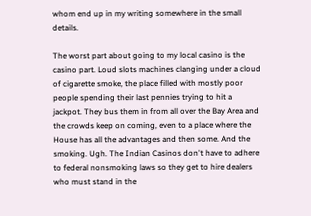whom end up in my writing somewhere in the small details.

The worst part about going to my local casino is the casino part. Loud slots machines clanging under a cloud of cigarette smoke, the place filled with mostly poor people spending their last pennies trying to hit a jackpot. They bus them in from all over the Bay Area and the crowds keep on coming, even to a place where the House has all the advantages and then some. And the smoking. Ugh. The Indian Casinos don't have to adhere to federal nonsmoking laws so they get to hire dealers who must stand in the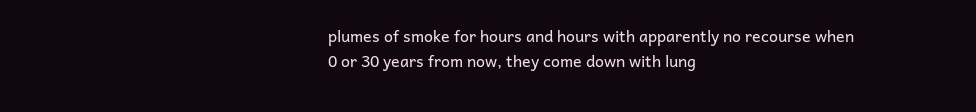plumes of smoke for hours and hours with apparently no recourse when 0 or 30 years from now, they come down with lung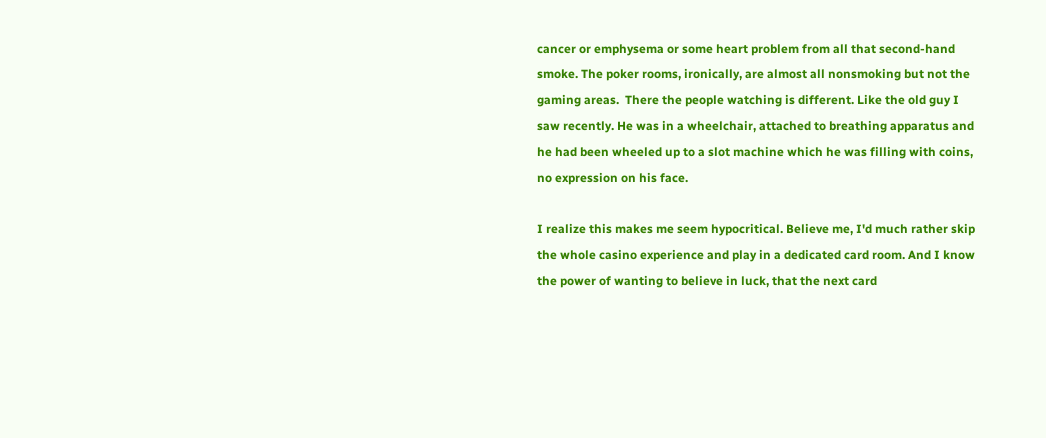cancer or emphysema or some heart problem from all that second-hand smoke. The poker rooms, ironically, are almost all nonsmoking but not the gaming areas.  There the people watching is different. Like the old guy I saw recently. He was in a wheelchair, attached to breathing apparatus and he had been wheeled up to a slot machine which he was filling with coins, no expression on his face.

I realize this makes me seem hypocritical. Believe me, I'd much rather skip the whole casino experience and play in a dedicated card room. And I know the power of wanting to believe in luck, that the next card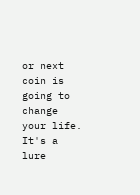or next coin is going to change your life. It's a lure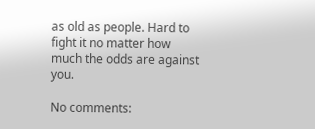as old as people. Hard to fight it no matter how much the odds are against you.

No comments: